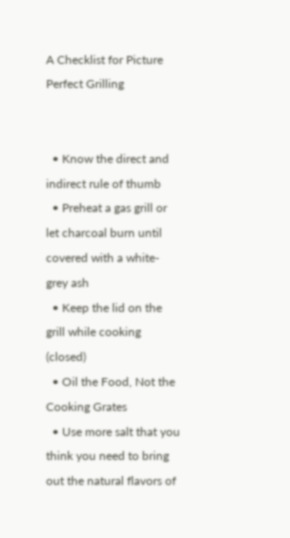A Checklist for Picture Perfect Grilling


  • Know the direct and indirect rule of thumb
  • Preheat a gas grill or let charcoal burn until covered with a white-grey ash
  • Keep the lid on the grill while cooking (closed)
  • Oil the Food, Not the Cooking Grates
  • Use more salt that you think you need to bring out the natural flavors of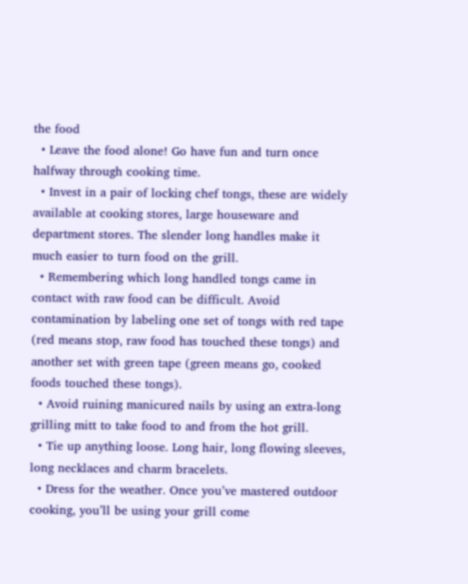the food
  • Leave the food alone! Go have fun and turn once halfway through cooking time.
  • Invest in a pair of locking chef tongs, these are widely available at cooking stores, large houseware and department stores. The slender long handles make it much easier to turn food on the grill.
  • Remembering which long handled tongs came in contact with raw food can be difficult. Avoid contamination by labeling one set of tongs with red tape (red means stop, raw food has touched these tongs) and another set with green tape (green means go, cooked foods touched these tongs).
  • Avoid ruining manicured nails by using an extra-long grilling mitt to take food to and from the hot grill.
  • Tie up anything loose. Long hair, long flowing sleeves, long necklaces and charm bracelets.
  • Dress for the weather. Once you’ve mastered outdoor cooking, you’ll be using your grill come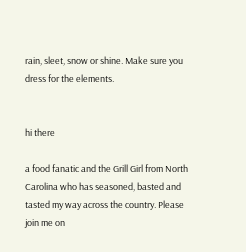rain, sleet, snow or shine. Make sure you dress for the elements.


hi there

a food fanatic and the Grill Girl from North Carolina who has seasoned, basted and tasted my way across the country. Please join me on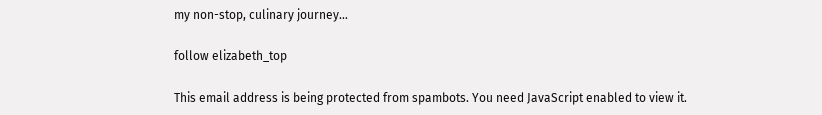my non-stop, culinary journey...

follow elizabeth_top

This email address is being protected from spambots. You need JavaScript enabled to view it.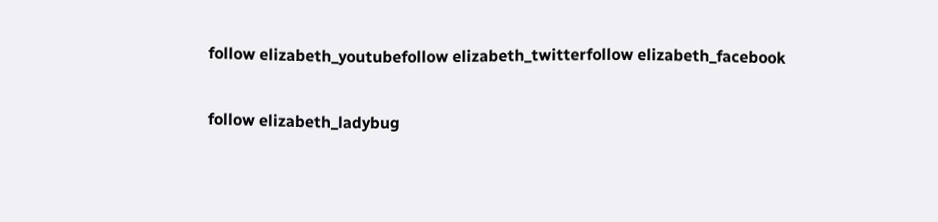follow elizabeth_youtubefollow elizabeth_twitterfollow elizabeth_facebook

follow elizabeth_ladybug